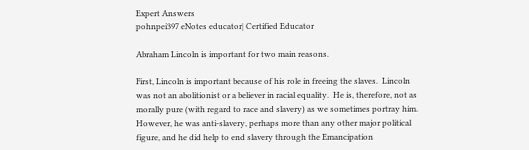Expert Answers
pohnpei397 eNotes educator| Certified Educator

Abraham Lincoln is important for two main reasons.

First, Lincoln is important because of his role in freeing the slaves.  Lincoln was not an abolitionist or a believer in racial equality.  He is, therefore, not as morally pure (with regard to race and slavery) as we sometimes portray him.  However, he was anti-slavery, perhaps more than any other major political figure, and he did help to end slavery through the Emancipation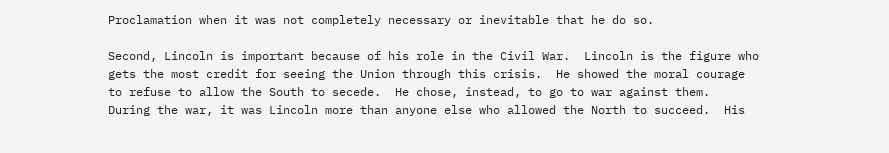Proclamation when it was not completely necessary or inevitable that he do so.

Second, Lincoln is important because of his role in the Civil War.  Lincoln is the figure who gets the most credit for seeing the Union through this crisis.  He showed the moral courage to refuse to allow the South to secede.  He chose, instead, to go to war against them.  During the war, it was Lincoln more than anyone else who allowed the North to succeed.  His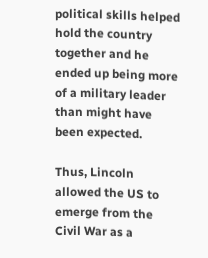political skills helped hold the country together and he ended up being more of a military leader than might have been expected.

Thus, Lincoln allowed the US to emerge from the Civil War as a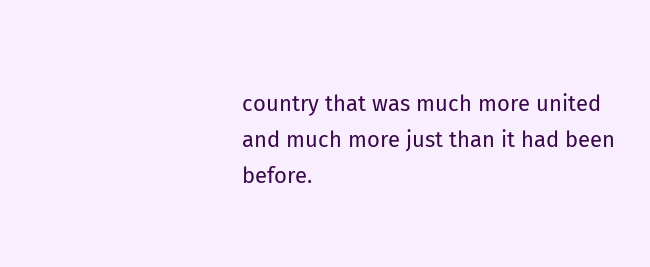country that was much more united and much more just than it had been before.